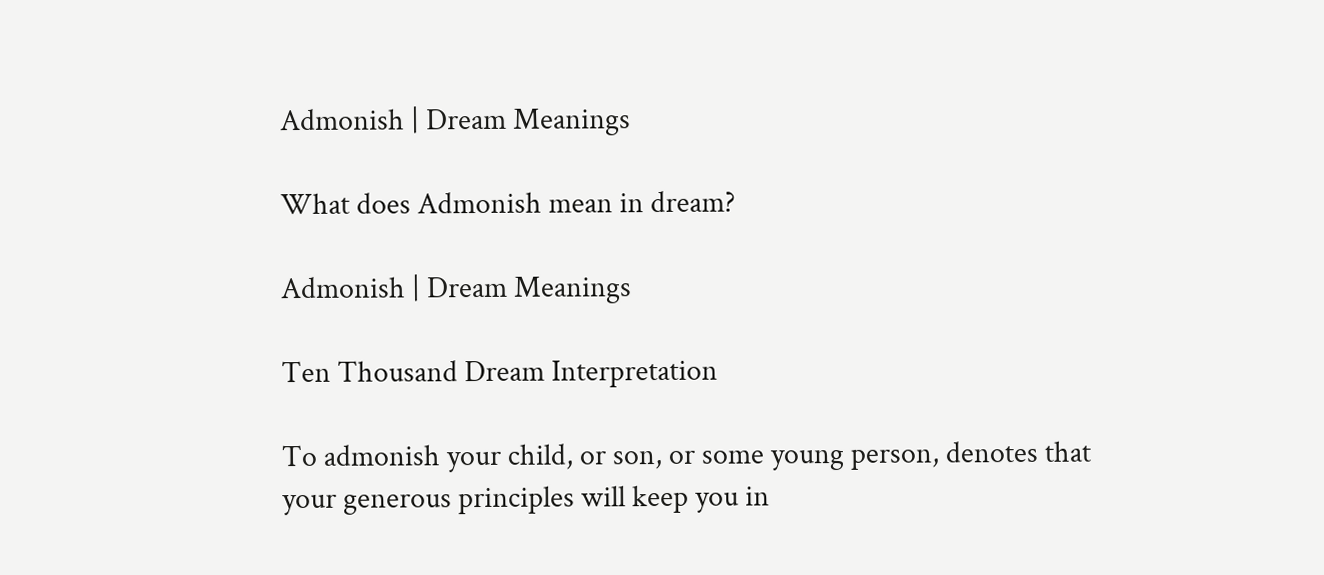Admonish | Dream Meanings

What does Admonish mean in dream?

Admonish | Dream Meanings

Ten Thousand Dream Interpretation

To admonish your child, or son, or some young person, denotes that your generous principles will keep you in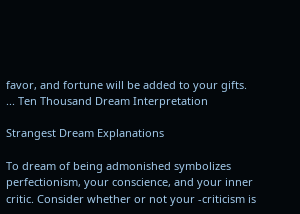favor, and fortune will be added to your gifts. ... Ten Thousand Dream Interpretation

Strangest Dream Explanations

To dream of being admonished symbolizes perfectionism, your conscience, and your inner critic. Consider whether or not your -criticism is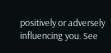positively or adversely influencing you. See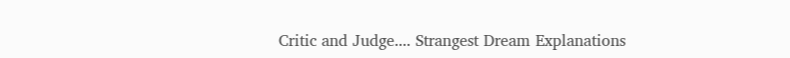Critic and Judge.... Strangest Dream Explanations